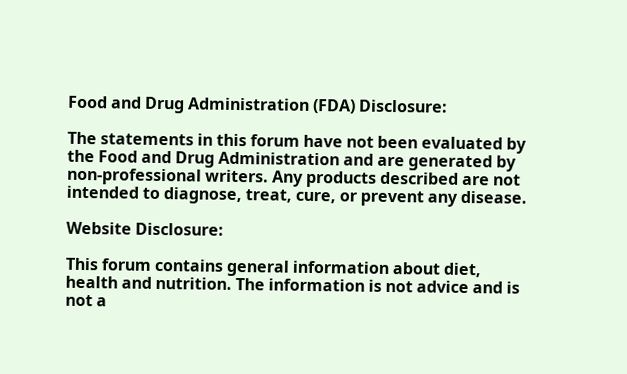Food and Drug Administration (FDA) Disclosure:

The statements in this forum have not been evaluated by the Food and Drug Administration and are generated by non-professional writers. Any products described are not intended to diagnose, treat, cure, or prevent any disease.

Website Disclosure:

This forum contains general information about diet, health and nutrition. The information is not advice and is not a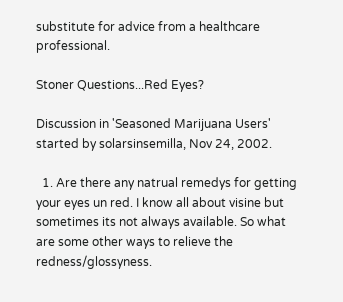substitute for advice from a healthcare professional.

Stoner Questions...Red Eyes?

Discussion in 'Seasoned Marijuana Users' started by solarsinsemilla, Nov 24, 2002.

  1. Are there any natrual remedys for getting your eyes un red. I know all about visine but sometimes its not always available. So what are some other ways to relieve the redness/glossyness.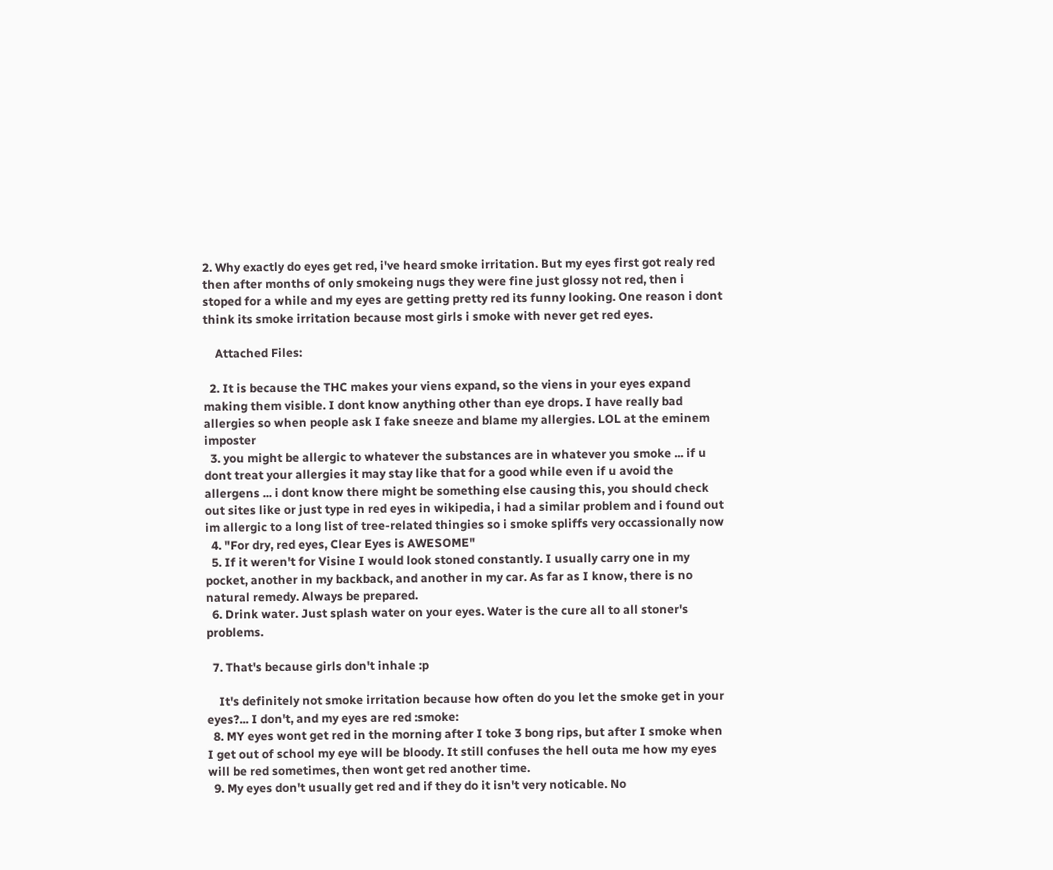2. Why exactly do eyes get red, i've heard smoke irritation. But my eyes first got realy red then after months of only smokeing nugs they were fine just glossy not red, then i stoped for a while and my eyes are getting pretty red its funny looking. One reason i dont think its smoke irritation because most girls i smoke with never get red eyes.

    Attached Files:

  2. It is because the THC makes your viens expand, so the viens in your eyes expand making them visible. I dont know anything other than eye drops. I have really bad allergies so when people ask I fake sneeze and blame my allergies. LOL at the eminem imposter
  3. you might be allergic to whatever the substances are in whatever you smoke ... if u dont treat your allergies it may stay like that for a good while even if u avoid the allergens ... i dont know there might be something else causing this, you should check out sites like or just type in red eyes in wikipedia, i had a similar problem and i found out im allergic to a long list of tree-related thingies so i smoke spliffs very occassionally now
  4. "For dry, red eyes, Clear Eyes is AWESOME"
  5. If it weren't for Visine I would look stoned constantly. I usually carry one in my pocket, another in my backback, and another in my car. As far as I know, there is no natural remedy. Always be prepared.
  6. Drink water. Just splash water on your eyes. Water is the cure all to all stoner's problems.

  7. That's because girls don't inhale :p

    It's definitely not smoke irritation because how often do you let the smoke get in your eyes?... I don't, and my eyes are red :smoke:
  8. MY eyes wont get red in the morning after I toke 3 bong rips, but after I smoke when I get out of school my eye will be bloody. It still confuses the hell outa me how my eyes will be red sometimes, then wont get red another time.
  9. My eyes don't usually get red and if they do it isn't very noticable. No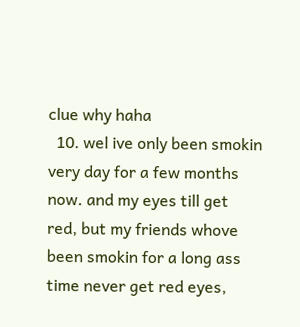clue why haha
  10. wel ive only been smokin very day for a few months now. and my eyes till get red, but my friends whove been smokin for a long ass time never get red eyes,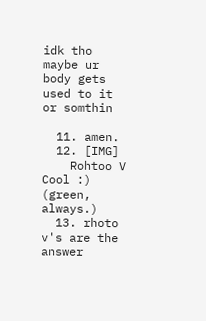idk tho maybe ur body gets used to it or somthin

  11. amen.
  12. [IMG]
    Rohtoo V Cool :) (green, always.)
  13. rhoto v's are the answer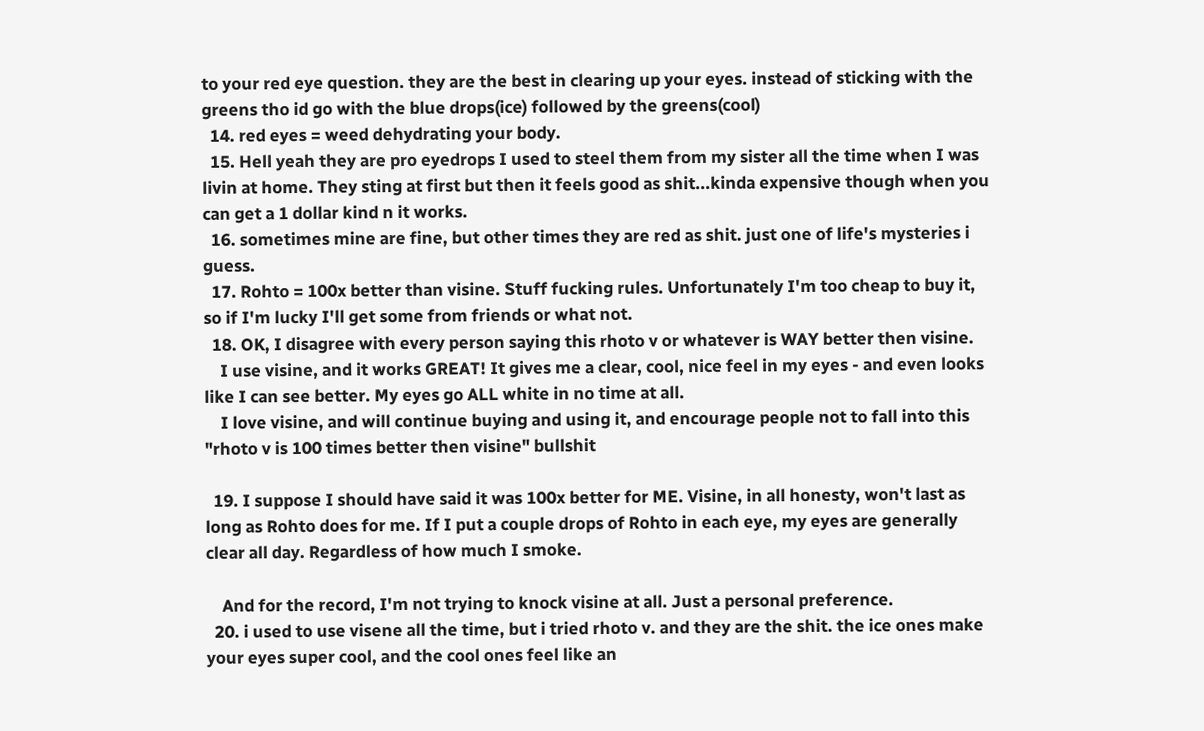to your red eye question. they are the best in clearing up your eyes. instead of sticking with the greens tho id go with the blue drops(ice) followed by the greens(cool)
  14. red eyes = weed dehydrating your body.
  15. Hell yeah they are pro eyedrops I used to steel them from my sister all the time when I was livin at home. They sting at first but then it feels good as shit...kinda expensive though when you can get a 1 dollar kind n it works.
  16. sometimes mine are fine, but other times they are red as shit. just one of life's mysteries i guess.
  17. Rohto = 100x better than visine. Stuff fucking rules. Unfortunately I'm too cheap to buy it, so if I'm lucky I'll get some from friends or what not.
  18. OK, I disagree with every person saying this rhoto v or whatever is WAY better then visine.
    I use visine, and it works GREAT! It gives me a clear, cool, nice feel in my eyes - and even looks like I can see better. My eyes go ALL white in no time at all.
    I love visine, and will continue buying and using it, and encourage people not to fall into this "rhoto v is 100 times better then visine" bullshit

  19. I suppose I should have said it was 100x better for ME. Visine, in all honesty, won't last as long as Rohto does for me. If I put a couple drops of Rohto in each eye, my eyes are generally clear all day. Regardless of how much I smoke.

    And for the record, I'm not trying to knock visine at all. Just a personal preference.
  20. i used to use visene all the time, but i tried rhoto v. and they are the shit. the ice ones make your eyes super cool, and the cool ones feel like an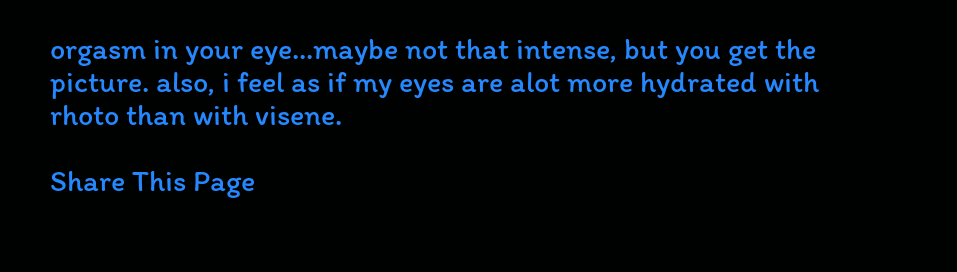orgasm in your eye...maybe not that intense, but you get the picture. also, i feel as if my eyes are alot more hydrated with rhoto than with visene.

Share This Page